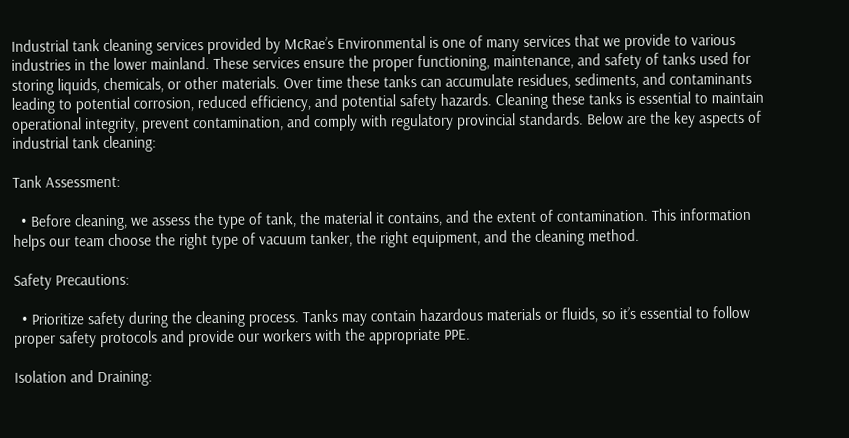Industrial tank cleaning services provided by McRae’s Environmental is one of many services that we provide to various industries in the lower mainland. These services ensure the proper functioning, maintenance, and safety of tanks used for storing liquids, chemicals, or other materials. Over time these tanks can accumulate residues, sediments, and contaminants leading to potential corrosion, reduced efficiency, and potential safety hazards. Cleaning these tanks is essential to maintain operational integrity, prevent contamination, and comply with regulatory provincial standards. Below are the key aspects of industrial tank cleaning:

Tank Assessment:

  • Before cleaning, we assess the type of tank, the material it contains, and the extent of contamination. This information helps our team choose the right type of vacuum tanker, the right equipment, and the cleaning method.

Safety Precautions:

  • Prioritize safety during the cleaning process. Tanks may contain hazardous materials or fluids, so it’s essential to follow proper safety protocols and provide our workers with the appropriate PPE.

Isolation and Draining: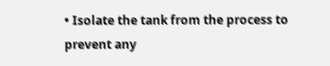• Isolate the tank from the process to prevent any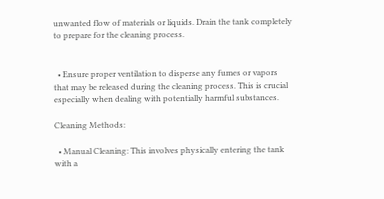unwanted flow of materials or liquids. Drain the tank completely to prepare for the cleaning process.


  • Ensure proper ventilation to disperse any fumes or vapors that may be released during the cleaning process. This is crucial especially when dealing with potentially harmful substances.

Cleaning Methods:

  • Manual Cleaning: This involves physically entering the tank with a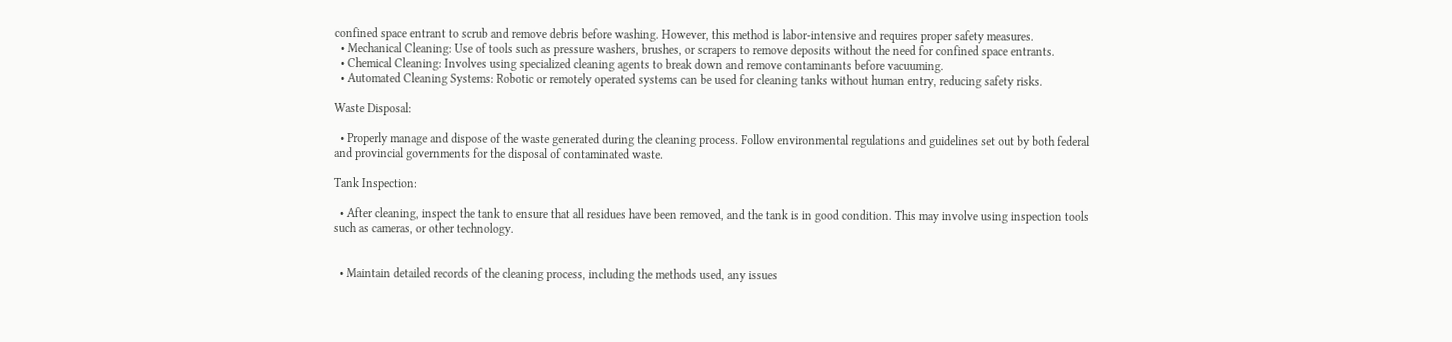confined space entrant to scrub and remove debris before washing. However, this method is labor-intensive and requires proper safety measures.
  • Mechanical Cleaning: Use of tools such as pressure washers, brushes, or scrapers to remove deposits without the need for confined space entrants.
  • Chemical Cleaning: Involves using specialized cleaning agents to break down and remove contaminants before vacuuming.
  • Automated Cleaning Systems: Robotic or remotely operated systems can be used for cleaning tanks without human entry, reducing safety risks.

Waste Disposal:

  • Properly manage and dispose of the waste generated during the cleaning process. Follow environmental regulations and guidelines set out by both federal and provincial governments for the disposal of contaminated waste.

Tank Inspection:

  • After cleaning, inspect the tank to ensure that all residues have been removed, and the tank is in good condition. This may involve using inspection tools such as cameras, or other technology.


  • Maintain detailed records of the cleaning process, including the methods used, any issues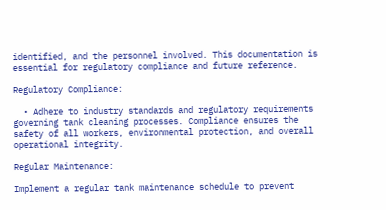identified, and the personnel involved. This documentation is essential for regulatory compliance and future reference.

Regulatory Compliance:

  • Adhere to industry standards and regulatory requirements governing tank cleaning processes. Compliance ensures the safety of all workers, environmental protection, and overall operational integrity.

Regular Maintenance:

Implement a regular tank maintenance schedule to prevent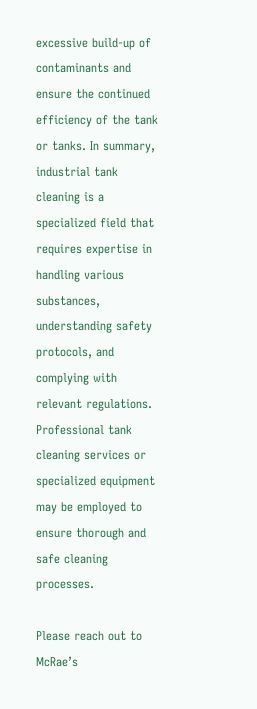excessive build-up of contaminants and ensure the continued efficiency of the tank or tanks. In summary, industrial tank cleaning is a specialized field that requires expertise in handling various substances, understanding safety protocols, and complying with relevant regulations. Professional tank cleaning services or specialized equipment may be employed to ensure thorough and safe cleaning processes.

Please reach out to McRae’s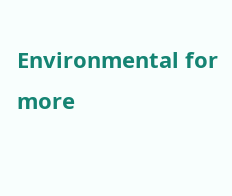Environmental for more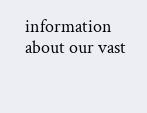information about our vast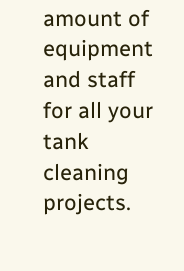amount of equipment and staff for all your tank cleaning projects.